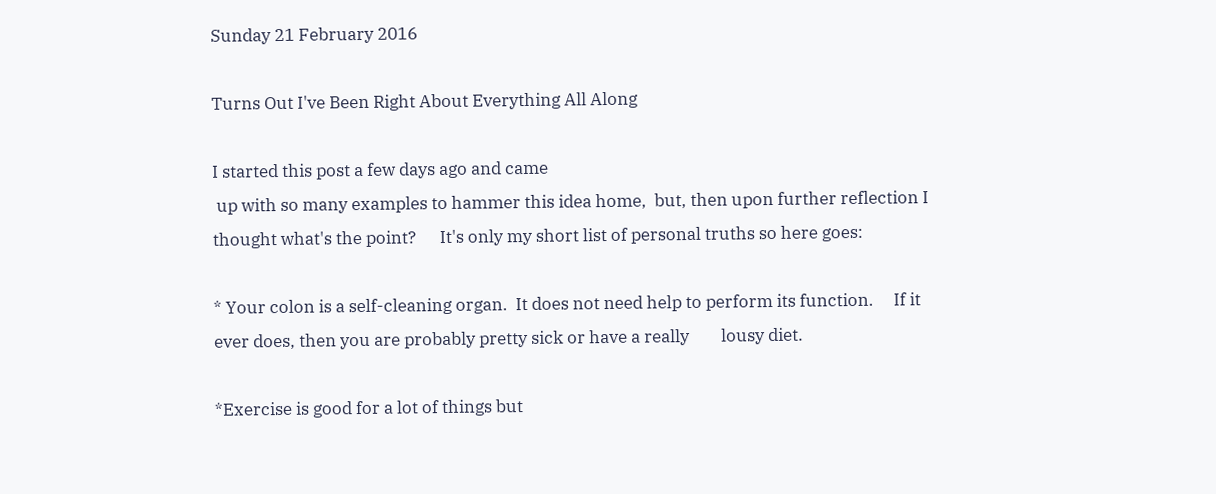Sunday 21 February 2016

Turns Out I've Been Right About Everything All Along

I started this post a few days ago and came
 up with so many examples to hammer this idea home,  but, then upon further reflection I thought what's the point?      It's only my short list of personal truths so here goes:

* Your colon is a self-cleaning organ.  It does not need help to perform its function.     If it ever does, then you are probably pretty sick or have a really        lousy diet.

*Exercise is good for a lot of things but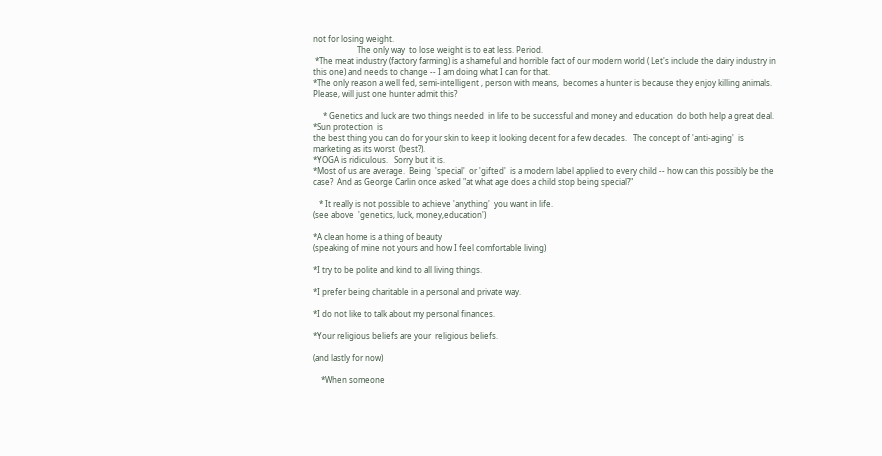not for losing weight.
                      The only way  to lose weight is to eat less. Period.
 *The meat industry (factory farming) is a shameful and horrible fact of our modern world ( Let's include the dairy industry in this one) and needs to change -- I am doing what I can for that.
*The only reason a well fed, semi-intelligent , person with means,  becomes a hunter is because they enjoy killing animals.
Please, will just one hunter admit this?

     * Genetics and luck are two things needed  in life to be successful and money and education  do both help a great deal.
*Sun protection  is
the best thing you can do for your skin to keep it looking decent for a few decades.   The concept of 'anti-aging'  is marketing as its worst  (best?).
*YOGA is ridiculous.   Sorry but it is.
*Most of us are average.  Being  'special'  or 'gifted'  is a modern label applied to every child -- how can this possibly be the case?  And as George Carlin once asked "at what age does a child stop being special?"

   * It really is not possible to achieve 'anything'  you want in life.
(see above  'genetics, luck, money,education')

*A clean home is a thing of beauty
(speaking of mine not yours and how I feel comfortable living)

*I try to be polite and kind to all living things.

*I prefer being charitable in a personal and private way.

*I do not like to talk about my personal finances.

*Your religious beliefs are your  religious beliefs.

(and lastly for now)

    *When someone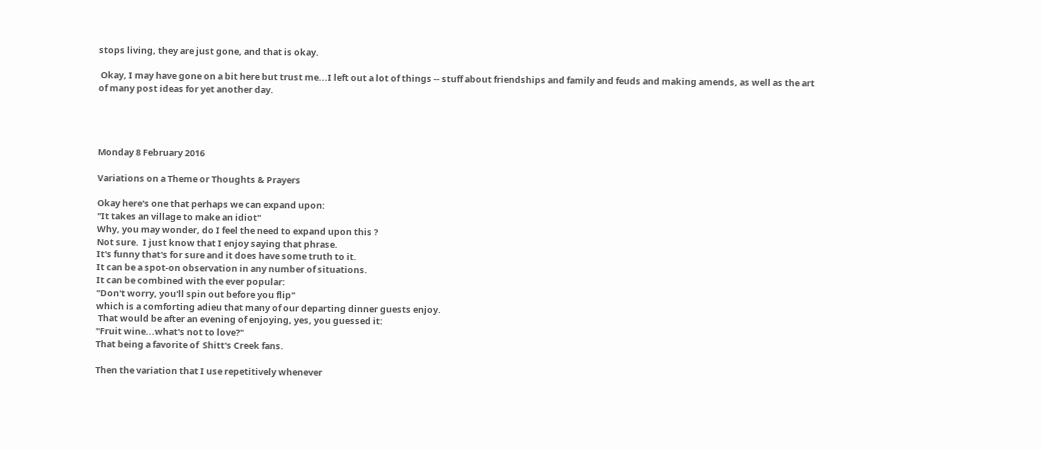stops living, they are just gone, and that is okay.

 Okay, I may have gone on a bit here but trust me...I left out a lot of things -- stuff about friendships and family and feuds and making amends, as well as the art of many post ideas for yet another day.




Monday 8 February 2016

Variations on a Theme or Thoughts & Prayers

Okay here's one that perhaps we can expand upon:
"It takes an village to make an idiot"
Why, you may wonder, do I feel the need to expand upon this ?
Not sure.  I just know that I enjoy saying that phrase.
It's funny that's for sure and it does have some truth to it.
It can be a spot-on observation in any number of situations.
It can be combined with the ever popular:
"Don't worry, you'll spin out before you flip"
which is a comforting adieu that many of our departing dinner guests enjoy.
 That would be after an evening of enjoying, yes, you guessed it:
"Fruit wine...what's not to love?"
That being a favorite of  Shitt's Creek fans.

Then the variation that I use repetitively whenever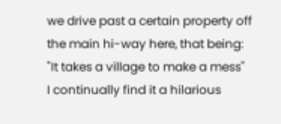we drive past a certain property off the main hi-way here, that being:
"It takes a village to make a mess"
I continually find it a hilarious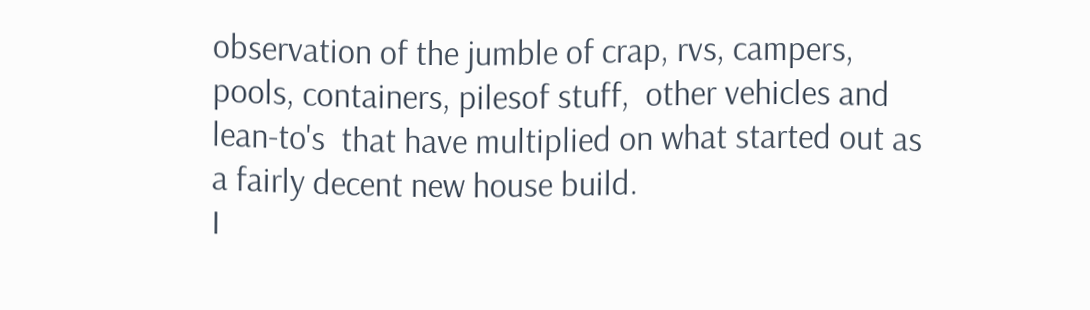observation of the jumble of crap, rvs, campers, pools, containers, pilesof stuff,  other vehicles and lean-to's  that have multiplied on what started out as a fairly decent new house build.
I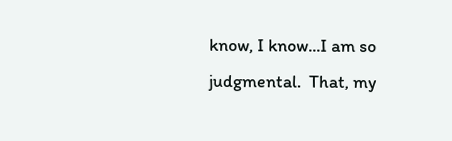know, I know...I am so judgmental.  That, my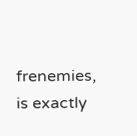frenemies,  is exactly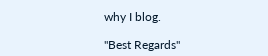why I blog.

"Best Regards"